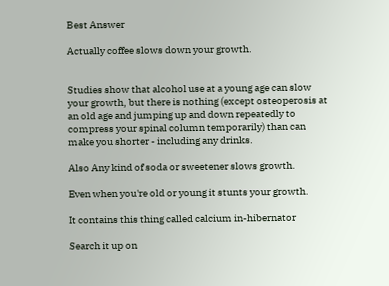Best Answer

Actually coffee slows down your growth.


Studies show that alcohol use at a young age can slow your growth, but there is nothing (except osteoperosis at an old age and jumping up and down repeatedly to compress your spinal column temporarily) than can make you shorter - including any drinks.

Also Any kind of soda or sweetener slows growth.

Even when you're old or young it stunts your growth.

It contains this thing called calcium in-hibernator

Search it up on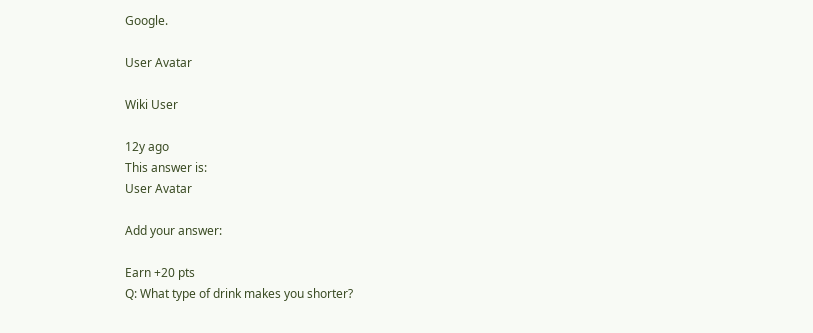Google.

User Avatar

Wiki User

12y ago
This answer is:
User Avatar

Add your answer:

Earn +20 pts
Q: What type of drink makes you shorter?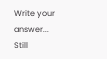Write your answer...
Still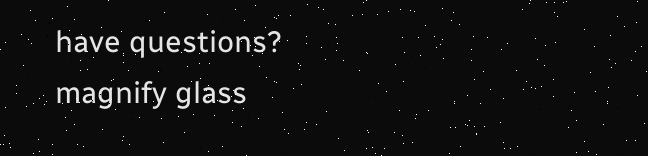have questions?
magnify glass